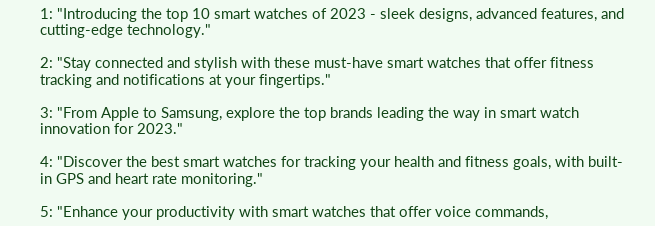1: "Introducing the top 10 smart watches of 2023 - sleek designs, advanced features, and cutting-edge technology."

2: "Stay connected and stylish with these must-have smart watches that offer fitness tracking and notifications at your fingertips."

3: "From Apple to Samsung, explore the top brands leading the way in smart watch innovation for 2023."

4: "Discover the best smart watches for tracking your health and fitness goals, with built-in GPS and heart rate monitoring."

5: "Enhance your productivity with smart watches that offer voice commands,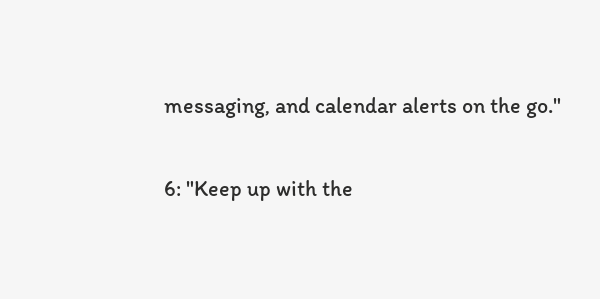messaging, and calendar alerts on the go."

6: "Keep up with the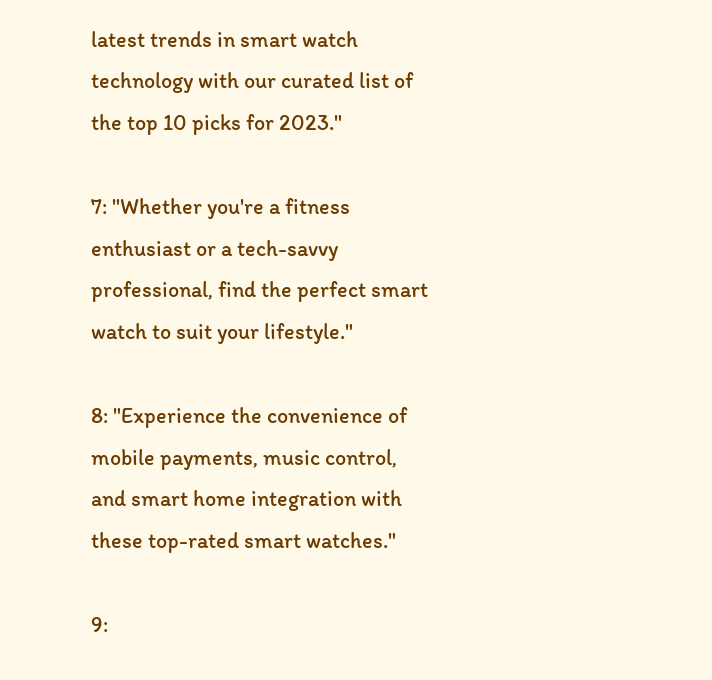latest trends in smart watch technology with our curated list of the top 10 picks for 2023."

7: "Whether you're a fitness enthusiast or a tech-savvy professional, find the perfect smart watch to suit your lifestyle."

8: "Experience the convenience of mobile payments, music control, and smart home integration with these top-rated smart watches."

9: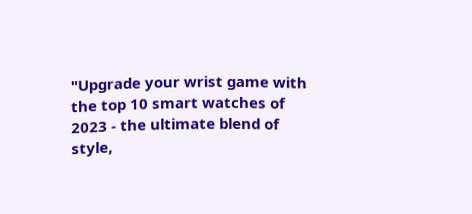"Upgrade your wrist game with the top 10 smart watches of 2023 - the ultimate blend of style,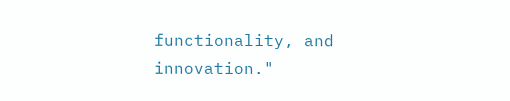functionality, and innovation."